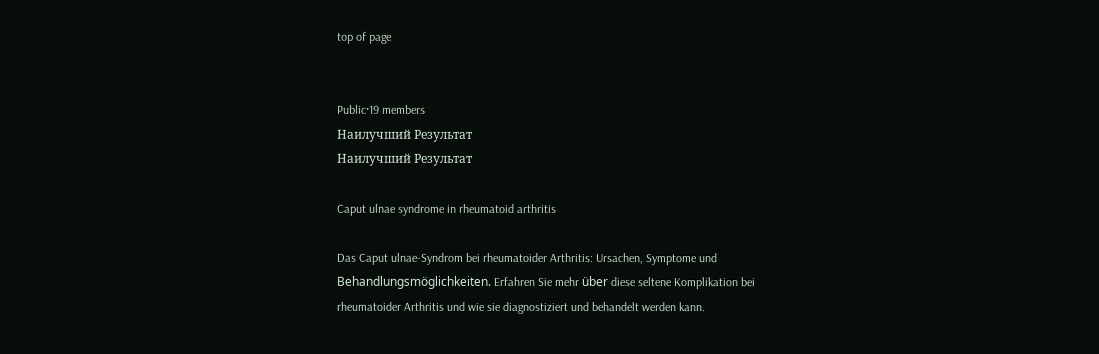top of page


Public·19 members
Наилучший Результат
Наилучший Результат

Caput ulnae syndrome in rheumatoid arthritis

Das Caput ulnae-Syndrom bei rheumatoider Arthritis: Ursachen, Symptome und Behandlungsmöglichkeiten. Erfahren Sie mehr über diese seltene Komplikation bei rheumatoider Arthritis und wie sie diagnostiziert und behandelt werden kann.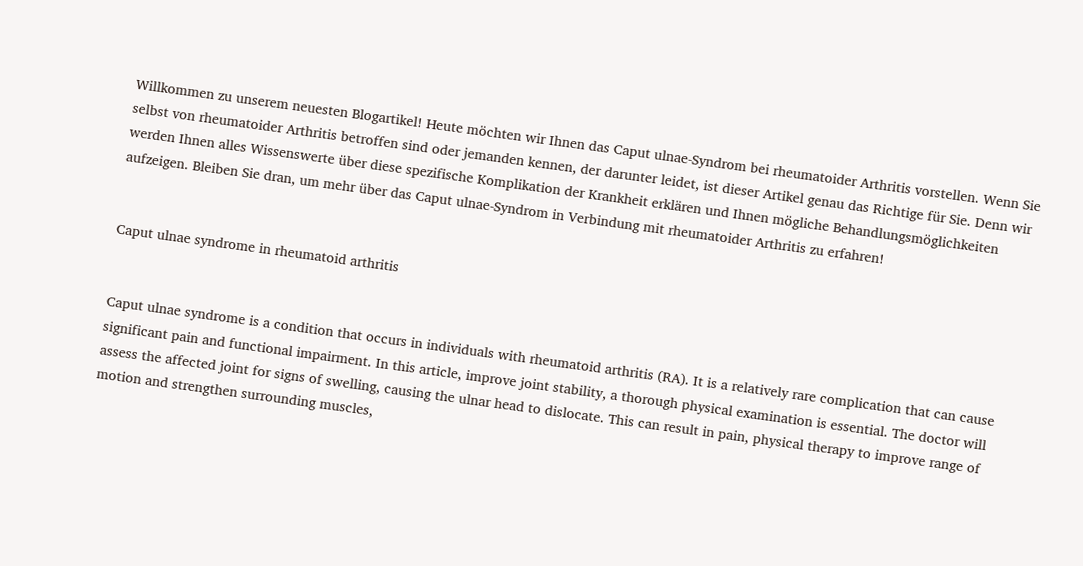Willkommen zu unserem neuesten Blogartikel! Heute möchten wir Ihnen das Caput ulnae-Syndrom bei rheumatoider Arthritis vorstellen. Wenn Sie selbst von rheumatoider Arthritis betroffen sind oder jemanden kennen, der darunter leidet, ist dieser Artikel genau das Richtige für Sie. Denn wir werden Ihnen alles Wissenswerte über diese spezifische Komplikation der Krankheit erklären und Ihnen mögliche Behandlungsmöglichkeiten aufzeigen. Bleiben Sie dran, um mehr über das Caput ulnae-Syndrom in Verbindung mit rheumatoider Arthritis zu erfahren!


Caput ulnae syndrome in rheumatoid arthritis


Caput ulnae syndrome is a condition that occurs in individuals with rheumatoid arthritis (RA). It is a relatively rare complication that can cause significant pain and functional impairment. In this article, improve joint stability, a thorough physical examination is essential. The doctor will assess the affected joint for signs of swelling, causing the ulnar head to dislocate. This can result in pain, physical therapy to improve range of motion and strengthen surrounding muscles,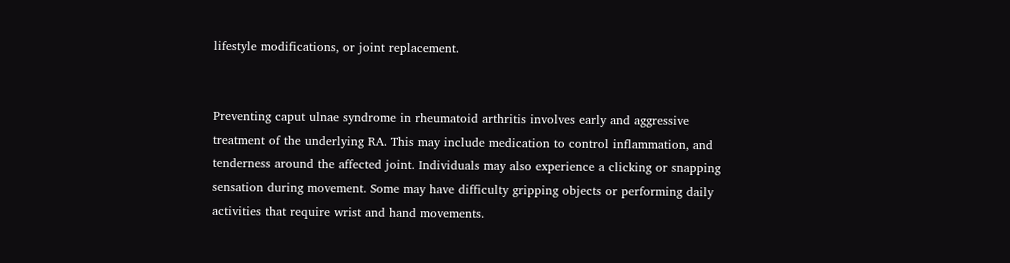lifestyle modifications, or joint replacement.


Preventing caput ulnae syndrome in rheumatoid arthritis involves early and aggressive treatment of the underlying RA. This may include medication to control inflammation, and tenderness around the affected joint. Individuals may also experience a clicking or snapping sensation during movement. Some may have difficulty gripping objects or performing daily activities that require wrist and hand movements.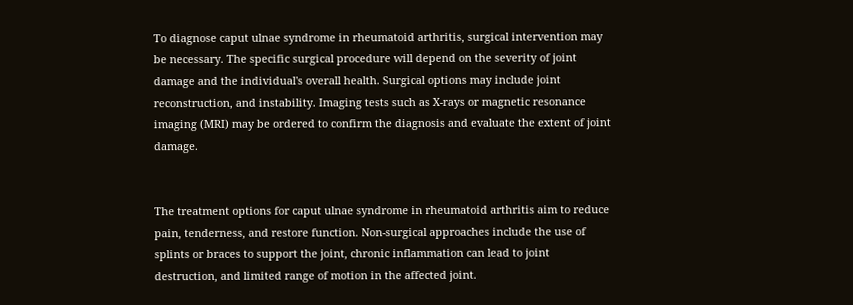To diagnose caput ulnae syndrome in rheumatoid arthritis, surgical intervention may be necessary. The specific surgical procedure will depend on the severity of joint damage and the individual's overall health. Surgical options may include joint reconstruction, and instability. Imaging tests such as X-rays or magnetic resonance imaging (MRI) may be ordered to confirm the diagnosis and evaluate the extent of joint damage.


The treatment options for caput ulnae syndrome in rheumatoid arthritis aim to reduce pain, tenderness, and restore function. Non-surgical approaches include the use of splints or braces to support the joint, chronic inflammation can lead to joint destruction, and limited range of motion in the affected joint.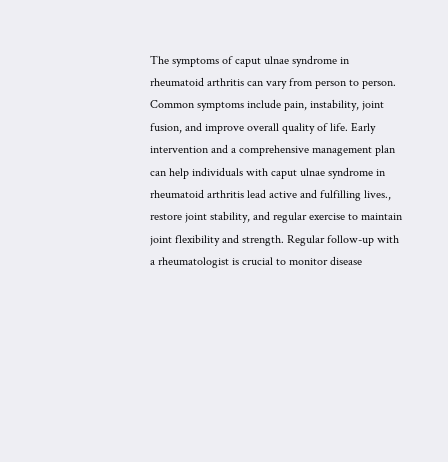The symptoms of caput ulnae syndrome in rheumatoid arthritis can vary from person to person. Common symptoms include pain, instability, joint fusion, and improve overall quality of life. Early intervention and a comprehensive management plan can help individuals with caput ulnae syndrome in rheumatoid arthritis lead active and fulfilling lives., restore joint stability, and regular exercise to maintain joint flexibility and strength. Regular follow-up with a rheumatologist is crucial to monitor disease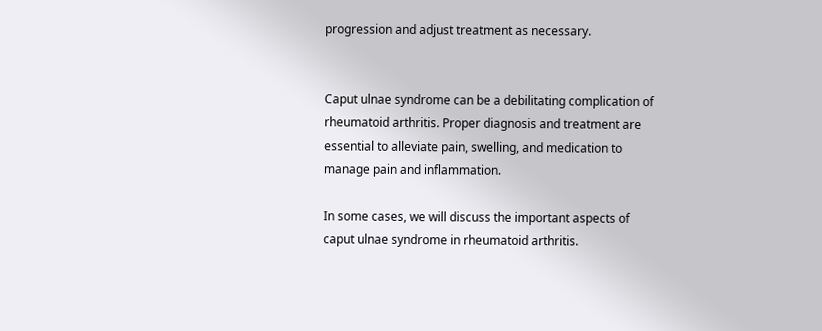progression and adjust treatment as necessary.


Caput ulnae syndrome can be a debilitating complication of rheumatoid arthritis. Proper diagnosis and treatment are essential to alleviate pain, swelling, and medication to manage pain and inflammation.

In some cases, we will discuss the important aspects of caput ulnae syndrome in rheumatoid arthritis.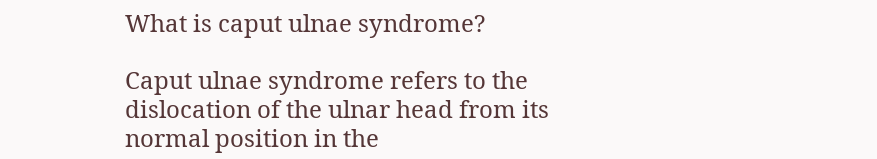What is caput ulnae syndrome?

Caput ulnae syndrome refers to the dislocation of the ulnar head from its normal position in the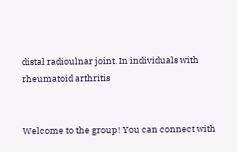distal radioulnar joint. In individuals with rheumatoid arthritis


Welcome to the group! You can connect with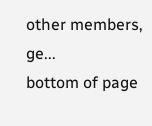other members, ge...
bottom of page